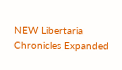NEW Libertaria Chronicles Expanded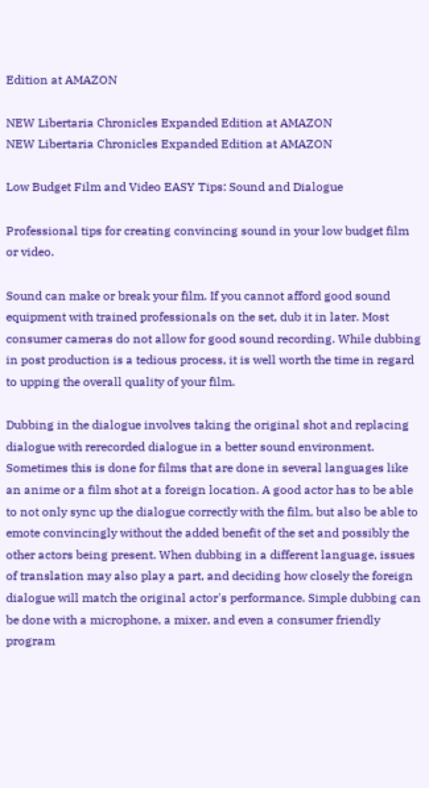Edition at AMAZON

NEW Libertaria Chronicles Expanded Edition at AMAZON
NEW Libertaria Chronicles Expanded Edition at AMAZON

Low Budget Film and Video EASY Tips: Sound and Dialogue

Professional tips for creating convincing sound in your low budget film or video.

Sound can make or break your film. If you cannot afford good sound equipment with trained professionals on the set, dub it in later. Most consumer cameras do not allow for good sound recording. While dubbing in post production is a tedious process, it is well worth the time in regard to upping the overall quality of your film.

Dubbing in the dialogue involves taking the original shot and replacing dialogue with rerecorded dialogue in a better sound environment. Sometimes this is done for films that are done in several languages like an anime or a film shot at a foreign location. A good actor has to be able to not only sync up the dialogue correctly with the film, but also be able to emote convincingly without the added benefit of the set and possibly the other actors being present. When dubbing in a different language, issues of translation may also play a part, and deciding how closely the foreign dialogue will match the original actor's performance. Simple dubbing can be done with a microphone, a mixer, and even a consumer friendly program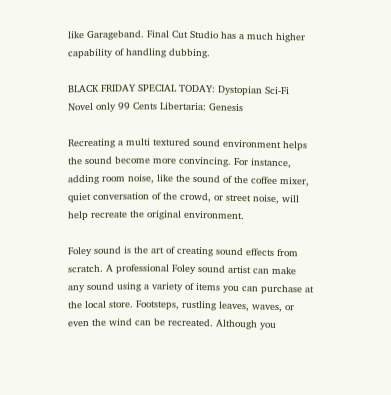like Garageband. Final Cut Studio has a much higher capability of handling dubbing.

BLACK FRIDAY SPECIAL TODAY: Dystopian Sci-Fi Novel only 99 Cents Libertaria: Genesis

Recreating a multi textured sound environment helps the sound become more convincing. For instance, adding room noise, like the sound of the coffee mixer, quiet conversation of the crowd, or street noise, will help recreate the original environment.

Foley sound is the art of creating sound effects from scratch. A professional Foley sound artist can make any sound using a variety of items you can purchase at the local store. Footsteps, rustling leaves, waves, or even the wind can be recreated. Although you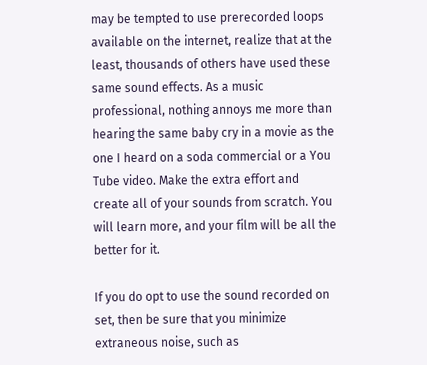may be tempted to use prerecorded loops available on the internet, realize that at the least, thousands of others have used these same sound effects. As a music professional, nothing annoys me more than hearing the same baby cry in a movie as the one I heard on a soda commercial or a You Tube video. Make the extra effort and create all of your sounds from scratch. You will learn more, and your film will be all the better for it.

If you do opt to use the sound recorded on set, then be sure that you minimize extraneous noise, such as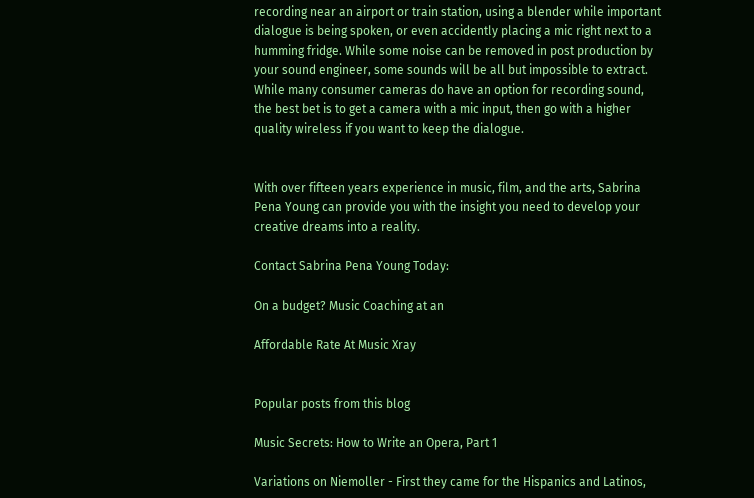recording near an airport or train station, using a blender while important dialogue is being spoken, or even accidently placing a mic right next to a humming fridge. While some noise can be removed in post production by your sound engineer, some sounds will be all but impossible to extract. While many consumer cameras do have an option for recording sound, the best bet is to get a camera with a mic input, then go with a higher quality wireless if you want to keep the dialogue.


With over fifteen years experience in music, film, and the arts, Sabrina Pena Young can provide you with the insight you need to develop your creative dreams into a reality.

Contact Sabrina Pena Young Today:

On a budget? Music Coaching at an

Affordable Rate At Music Xray


Popular posts from this blog

Music Secrets: How to Write an Opera, Part 1

Variations on Niemoller - First they came for the Hispanics and Latinos,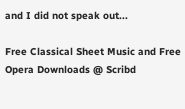and I did not speak out...

Free Classical Sheet Music and Free Opera Downloads @ Scribd